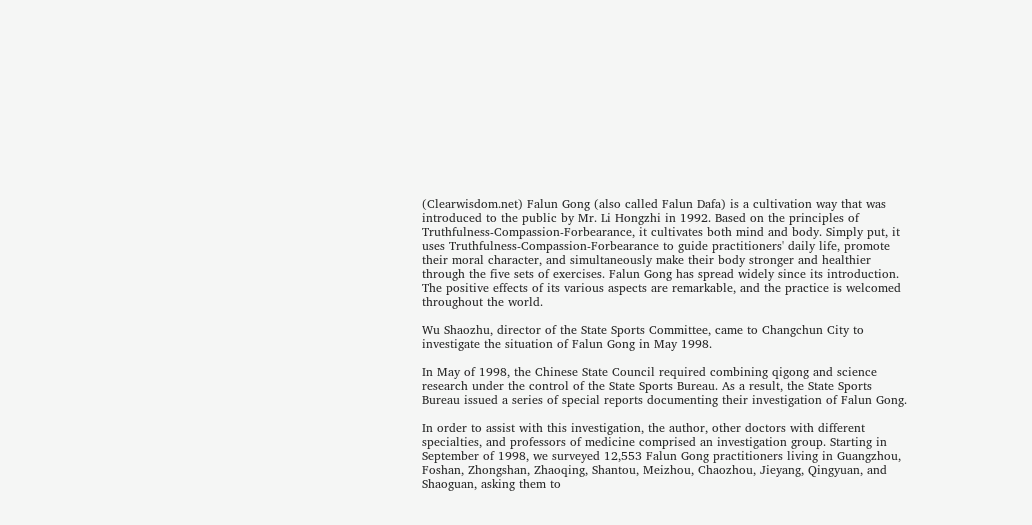(Clearwisdom.net) Falun Gong (also called Falun Dafa) is a cultivation way that was introduced to the public by Mr. Li Hongzhi in 1992. Based on the principles of Truthfulness-Compassion-Forbearance, it cultivates both mind and body. Simply put, it uses Truthfulness-Compassion-Forbearance to guide practitioners' daily life, promote their moral character, and simultaneously make their body stronger and healthier through the five sets of exercises. Falun Gong has spread widely since its introduction. The positive effects of its various aspects are remarkable, and the practice is welcomed throughout the world.

Wu Shaozhu, director of the State Sports Committee, came to Changchun City to investigate the situation of Falun Gong in May 1998.

In May of 1998, the Chinese State Council required combining qigong and science research under the control of the State Sports Bureau. As a result, the State Sports Bureau issued a series of special reports documenting their investigation of Falun Gong.

In order to assist with this investigation, the author, other doctors with different specialties, and professors of medicine comprised an investigation group. Starting in September of 1998, we surveyed 12,553 Falun Gong practitioners living in Guangzhou, Foshan, Zhongshan, Zhaoqing, Shantou, Meizhou, Chaozhou, Jieyang, Qingyuan, and Shaoguan, asking them to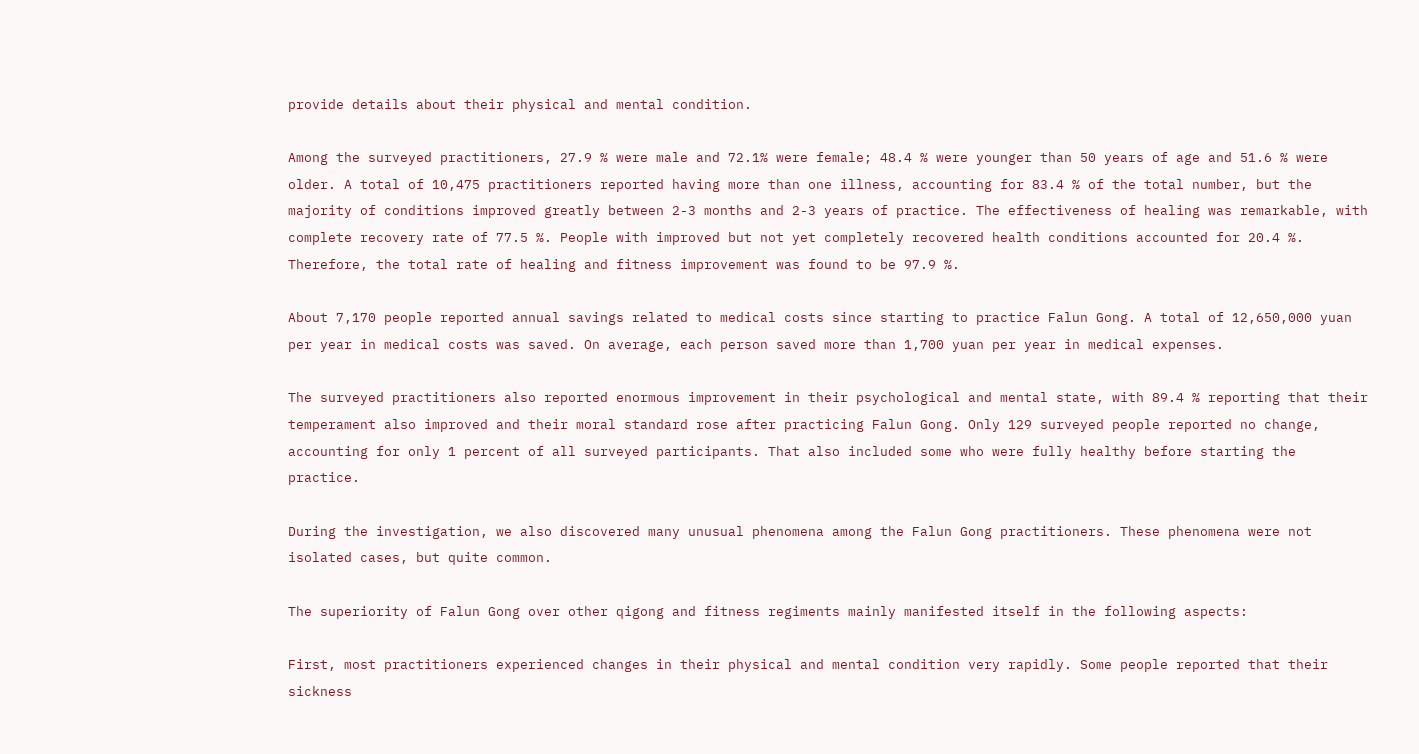provide details about their physical and mental condition.

Among the surveyed practitioners, 27.9 % were male and 72.1% were female; 48.4 % were younger than 50 years of age and 51.6 % were older. A total of 10,475 practitioners reported having more than one illness, accounting for 83.4 % of the total number, but the majority of conditions improved greatly between 2-3 months and 2-3 years of practice. The effectiveness of healing was remarkable, with complete recovery rate of 77.5 %. People with improved but not yet completely recovered health conditions accounted for 20.4 %. Therefore, the total rate of healing and fitness improvement was found to be 97.9 %.

About 7,170 people reported annual savings related to medical costs since starting to practice Falun Gong. A total of 12,650,000 yuan per year in medical costs was saved. On average, each person saved more than 1,700 yuan per year in medical expenses.

The surveyed practitioners also reported enormous improvement in their psychological and mental state, with 89.4 % reporting that their temperament also improved and their moral standard rose after practicing Falun Gong. Only 129 surveyed people reported no change, accounting for only 1 percent of all surveyed participants. That also included some who were fully healthy before starting the practice.

During the investigation, we also discovered many unusual phenomena among the Falun Gong practitioners. These phenomena were not isolated cases, but quite common.

The superiority of Falun Gong over other qigong and fitness regiments mainly manifested itself in the following aspects:

First, most practitioners experienced changes in their physical and mental condition very rapidly. Some people reported that their sickness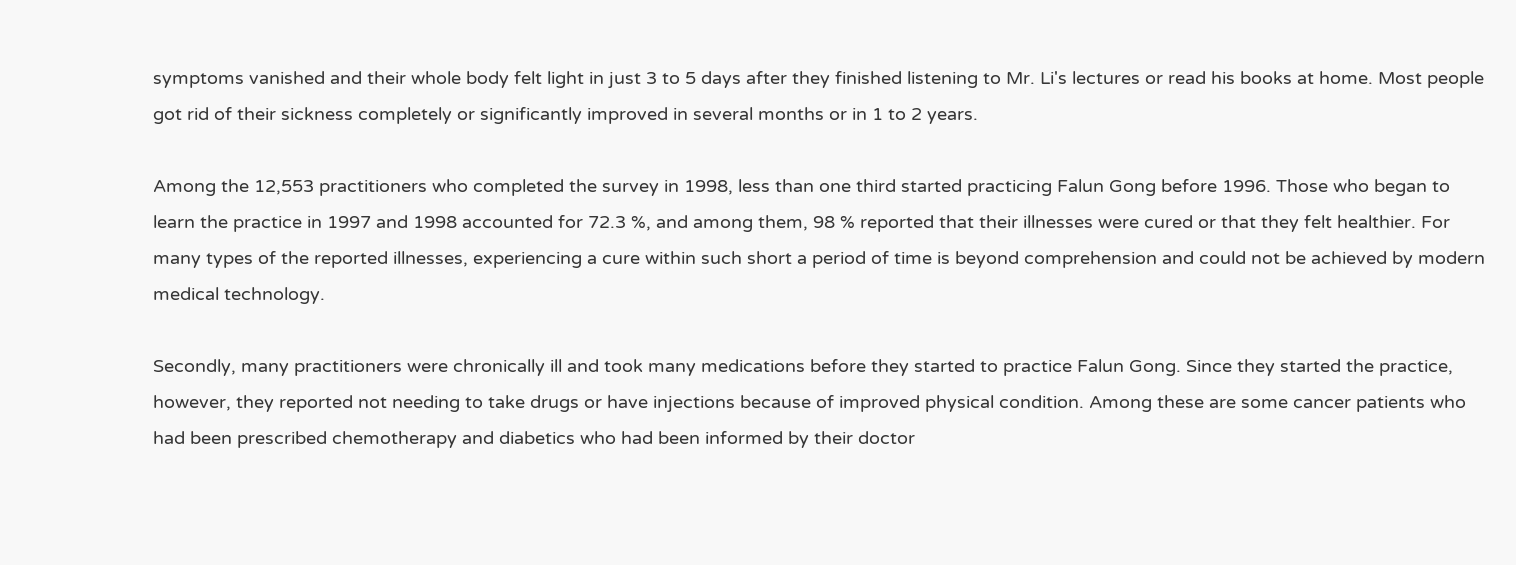symptoms vanished and their whole body felt light in just 3 to 5 days after they finished listening to Mr. Li's lectures or read his books at home. Most people got rid of their sickness completely or significantly improved in several months or in 1 to 2 years.

Among the 12,553 practitioners who completed the survey in 1998, less than one third started practicing Falun Gong before 1996. Those who began to learn the practice in 1997 and 1998 accounted for 72.3 %, and among them, 98 % reported that their illnesses were cured or that they felt healthier. For many types of the reported illnesses, experiencing a cure within such short a period of time is beyond comprehension and could not be achieved by modern medical technology.

Secondly, many practitioners were chronically ill and took many medications before they started to practice Falun Gong. Since they started the practice, however, they reported not needing to take drugs or have injections because of improved physical condition. Among these are some cancer patients who had been prescribed chemotherapy and diabetics who had been informed by their doctor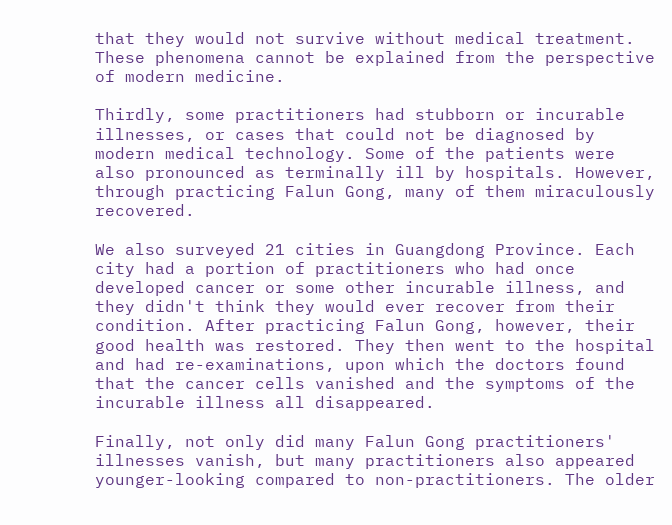that they would not survive without medical treatment. These phenomena cannot be explained from the perspective of modern medicine.

Thirdly, some practitioners had stubborn or incurable illnesses, or cases that could not be diagnosed by modern medical technology. Some of the patients were also pronounced as terminally ill by hospitals. However, through practicing Falun Gong, many of them miraculously recovered.

We also surveyed 21 cities in Guangdong Province. Each city had a portion of practitioners who had once developed cancer or some other incurable illness, and they didn't think they would ever recover from their condition. After practicing Falun Gong, however, their good health was restored. They then went to the hospital and had re-examinations, upon which the doctors found that the cancer cells vanished and the symptoms of the incurable illness all disappeared.

Finally, not only did many Falun Gong practitioners' illnesses vanish, but many practitioners also appeared younger-looking compared to non-practitioners. The older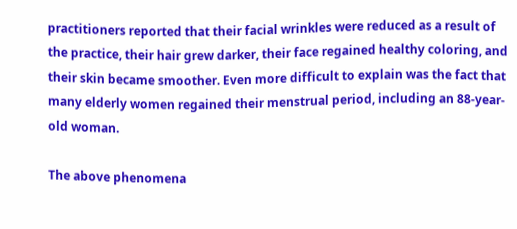practitioners reported that their facial wrinkles were reduced as a result of the practice, their hair grew darker, their face regained healthy coloring, and their skin became smoother. Even more difficult to explain was the fact that many elderly women regained their menstrual period, including an 88-year-old woman.

The above phenomena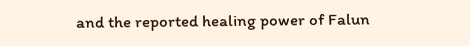and the reported healing power of Falun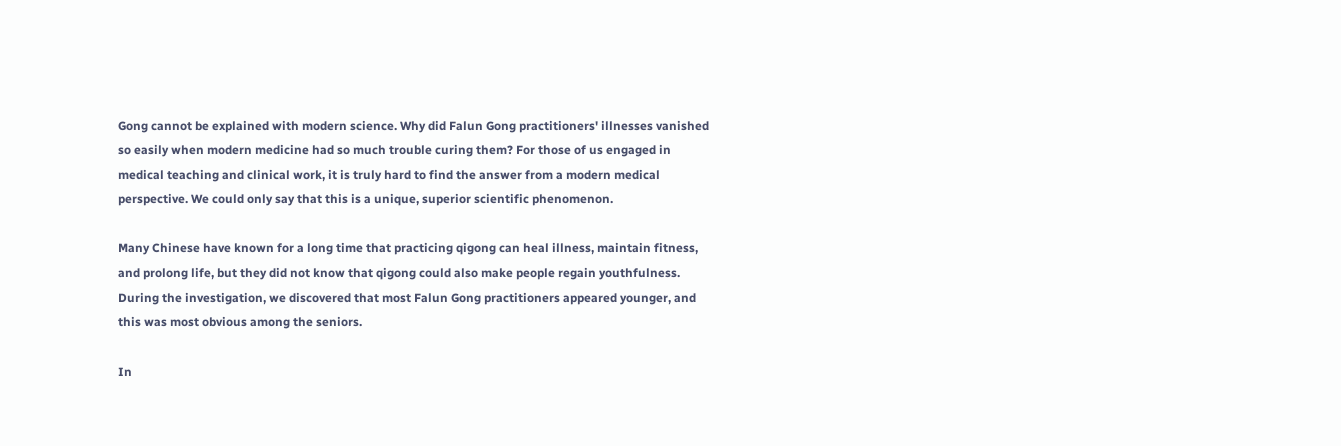Gong cannot be explained with modern science. Why did Falun Gong practitioners' illnesses vanished so easily when modern medicine had so much trouble curing them? For those of us engaged in medical teaching and clinical work, it is truly hard to find the answer from a modern medical perspective. We could only say that this is a unique, superior scientific phenomenon.

Many Chinese have known for a long time that practicing qigong can heal illness, maintain fitness, and prolong life, but they did not know that qigong could also make people regain youthfulness. During the investigation, we discovered that most Falun Gong practitioners appeared younger, and this was most obvious among the seniors.

In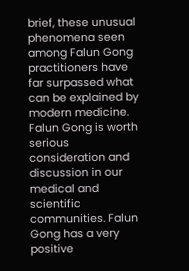brief, these unusual phenomena seen among Falun Gong practitioners have far surpassed what can be explained by modern medicine. Falun Gong is worth serious consideration and discussion in our medical and scientific communities. Falun Gong has a very positive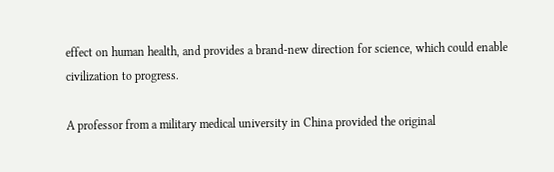effect on human health, and provides a brand-new direction for science, which could enable civilization to progress.

A professor from a military medical university in China provided the original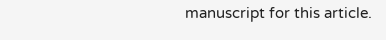manuscript for this article.